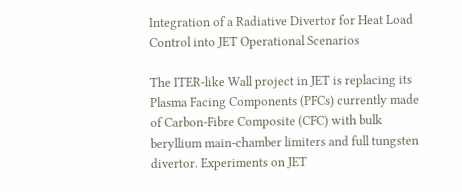Integration of a Radiative Divertor for Heat Load Control into JET Operational Scenarios

The ITER-like Wall project in JET is replacing its Plasma Facing Components (PFCs) currently made of Carbon-Fibre Composite (CFC) with bulk beryllium main-chamber limiters and full tungsten divertor. Experiments on JET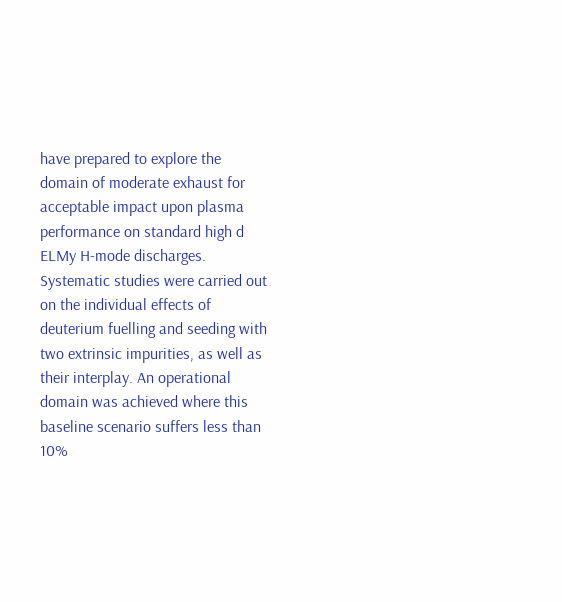have prepared to explore the domain of moderate exhaust for acceptable impact upon plasma performance on standard high d ELMy H-mode discharges. Systematic studies were carried out on the individual effects of deuterium fuelling and seeding with two extrinsic impurities, as well as their interplay. An operational domain was achieved where this baseline scenario suffers less than 10%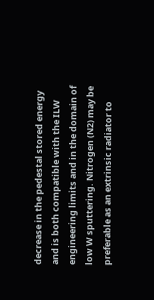decrease in the pedestal stored energy and is both compatible with the ILW engineering limits and in the domain of low W sputtering. Nitrogen (N2) may be preferable as an extrinsic radiator to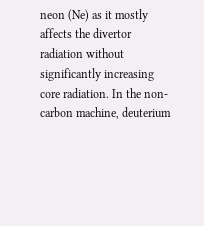neon (Ne) as it mostly affects the divertor radiation without significantly increasing core radiation. In the non-carbon machine, deuterium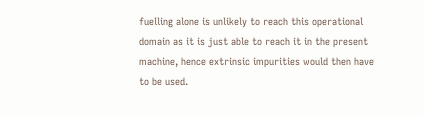fuelling alone is unlikely to reach this operational domain as it is just able to reach it in the present machine, hence extrinsic impurities would then have to be used.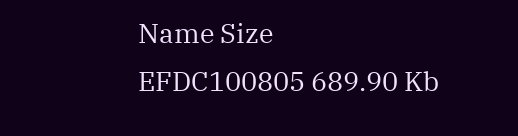Name Size
EFDC100805 689.90 Kb